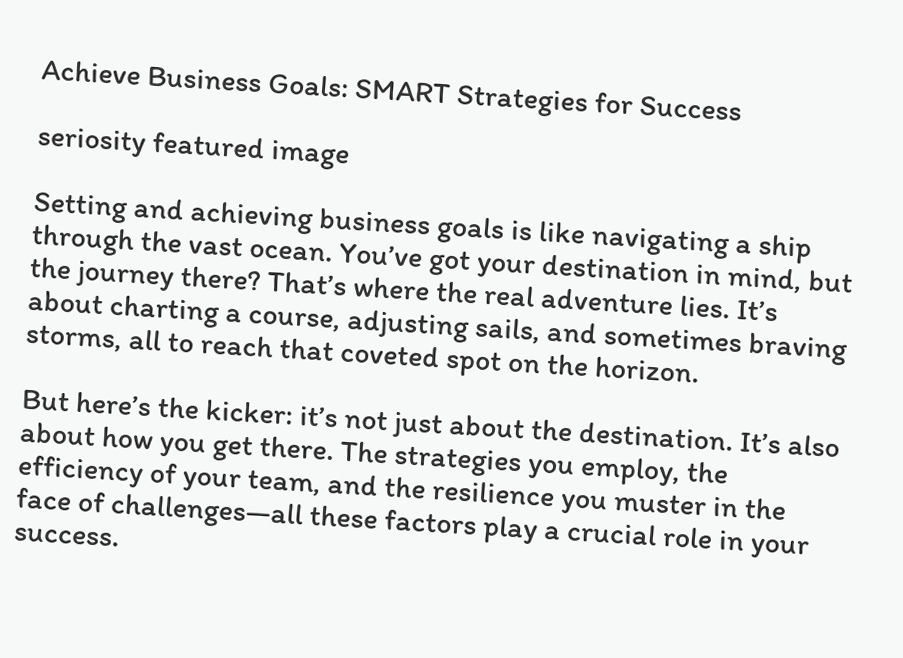Achieve Business Goals: SMART Strategies for Success

seriosity featured image

Setting and achieving business goals is like navigating a ship through the vast ocean. You’ve got your destination in mind, but the journey there? That’s where the real adventure lies. It’s about charting a course, adjusting sails, and sometimes braving storms, all to reach that coveted spot on the horizon.

But here’s the kicker: it’s not just about the destination. It’s also about how you get there. The strategies you employ, the efficiency of your team, and the resilience you muster in the face of challenges—all these factors play a crucial role in your success.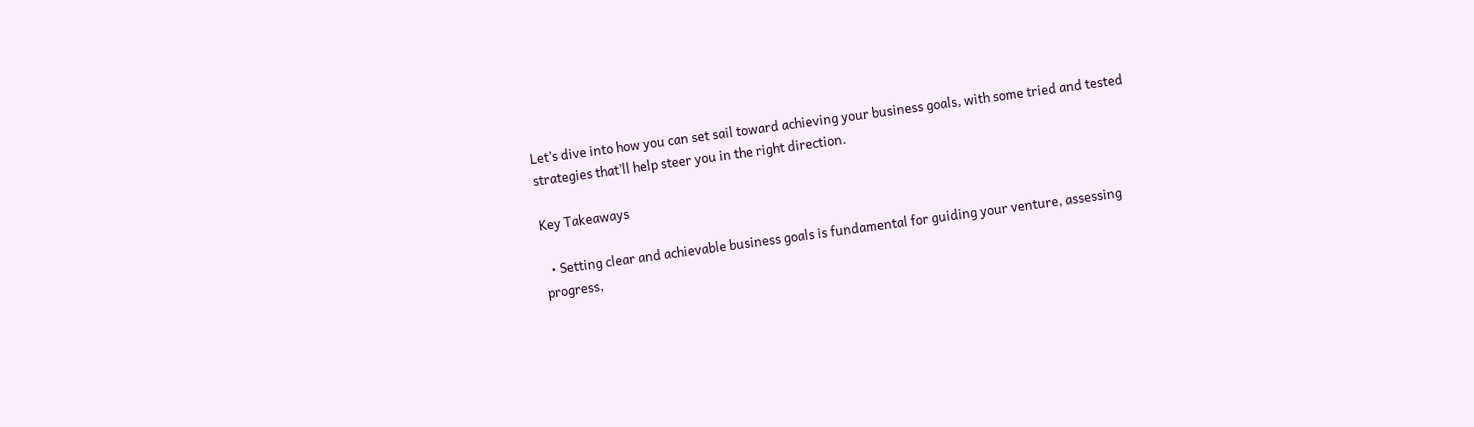Let’s dive into how you can set sail toward achieving your business goals, with some tried and tested strategies that’ll help steer you in the right direction.

Key Takeaways

  • Setting clear and achievable business goals is fundamental for guiding your venture, assessing progress,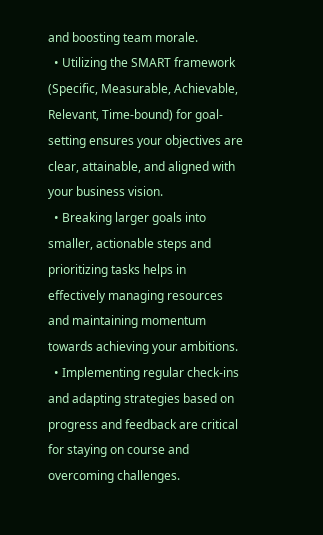and boosting team morale.
  • Utilizing the SMART framework (Specific, Measurable, Achievable, Relevant, Time-bound) for goal-setting ensures your objectives are clear, attainable, and aligned with your business vision.
  • Breaking larger goals into smaller, actionable steps and prioritizing tasks helps in effectively managing resources and maintaining momentum towards achieving your ambitions.
  • Implementing regular check-ins and adapting strategies based on progress and feedback are critical for staying on course and overcoming challenges.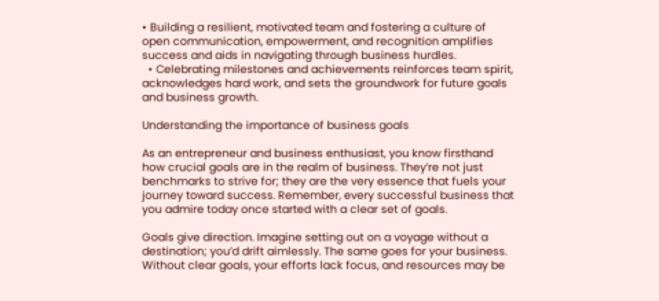• Building a resilient, motivated team and fostering a culture of open communication, empowerment, and recognition amplifies success and aids in navigating through business hurdles.
  • Celebrating milestones and achievements reinforces team spirit, acknowledges hard work, and sets the groundwork for future goals and business growth.

Understanding the importance of business goals

As an entrepreneur and business enthusiast, you know firsthand how crucial goals are in the realm of business. They’re not just benchmarks to strive for; they are the very essence that fuels your journey toward success. Remember, every successful business that you admire today once started with a clear set of goals.

Goals give direction. Imagine setting out on a voyage without a destination; you’d drift aimlessly. The same goes for your business. Without clear goals, your efforts lack focus, and resources may be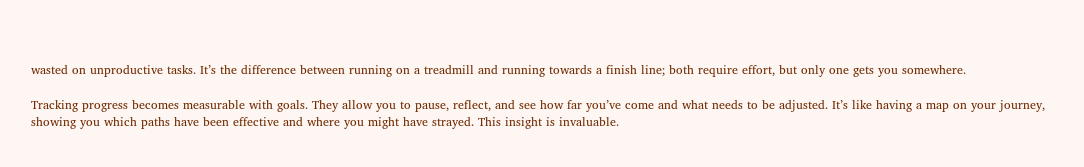wasted on unproductive tasks. It’s the difference between running on a treadmill and running towards a finish line; both require effort, but only one gets you somewhere.

Tracking progress becomes measurable with goals. They allow you to pause, reflect, and see how far you’ve come and what needs to be adjusted. It’s like having a map on your journey, showing you which paths have been effective and where you might have strayed. This insight is invaluable.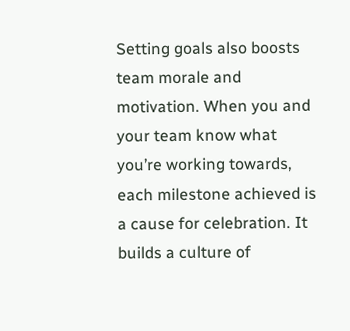Setting goals also boosts team morale and motivation. When you and your team know what you’re working towards, each milestone achieved is a cause for celebration. It builds a culture of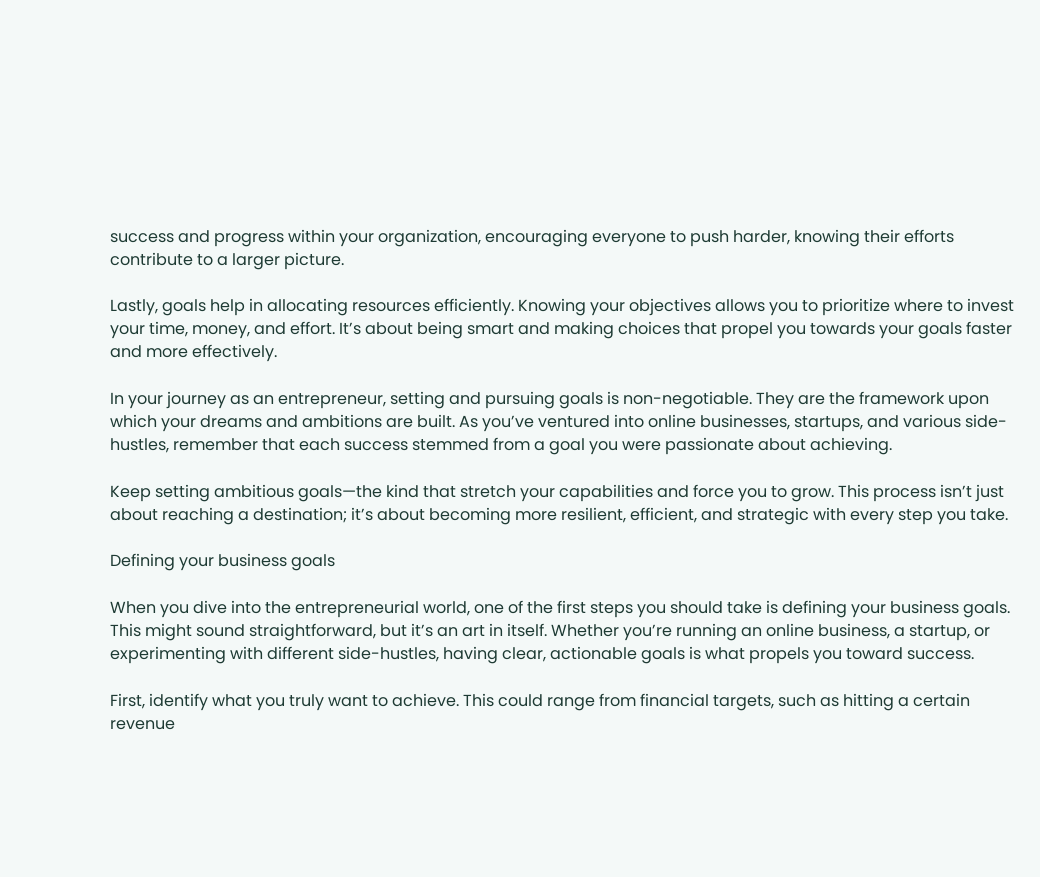success and progress within your organization, encouraging everyone to push harder, knowing their efforts contribute to a larger picture.

Lastly, goals help in allocating resources efficiently. Knowing your objectives allows you to prioritize where to invest your time, money, and effort. It’s about being smart and making choices that propel you towards your goals faster and more effectively.

In your journey as an entrepreneur, setting and pursuing goals is non-negotiable. They are the framework upon which your dreams and ambitions are built. As you’ve ventured into online businesses, startups, and various side-hustles, remember that each success stemmed from a goal you were passionate about achieving.

Keep setting ambitious goals—the kind that stretch your capabilities and force you to grow. This process isn’t just about reaching a destination; it’s about becoming more resilient, efficient, and strategic with every step you take.

Defining your business goals

When you dive into the entrepreneurial world, one of the first steps you should take is defining your business goals. This might sound straightforward, but it’s an art in itself. Whether you’re running an online business, a startup, or experimenting with different side-hustles, having clear, actionable goals is what propels you toward success.

First, identify what you truly want to achieve. This could range from financial targets, such as hitting a certain revenue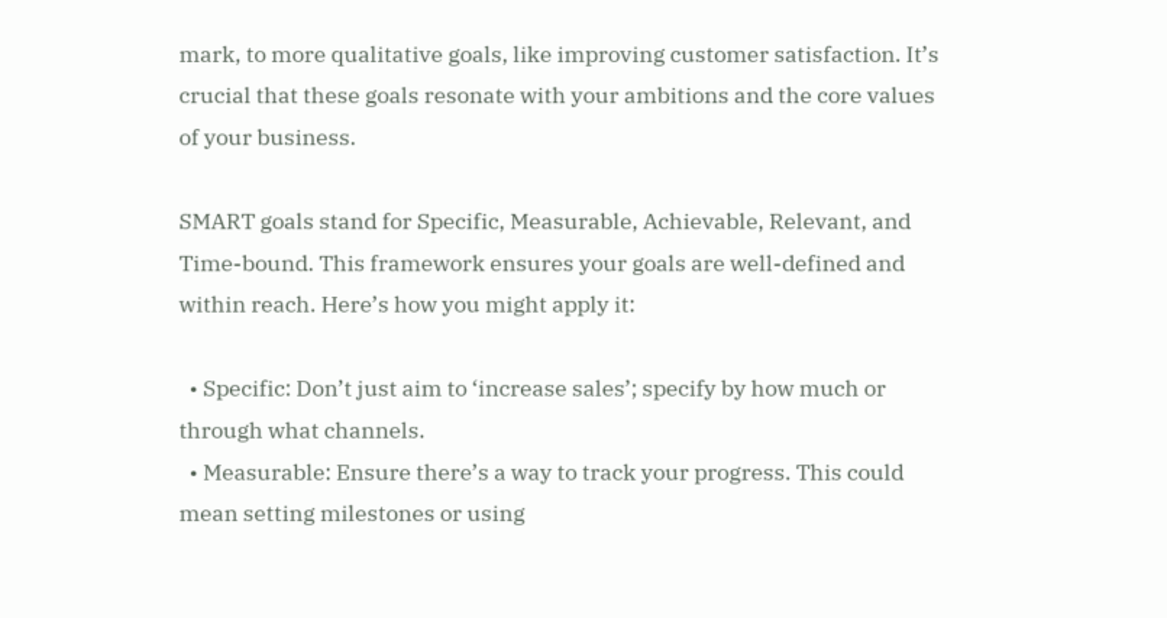mark, to more qualitative goals, like improving customer satisfaction. It’s crucial that these goals resonate with your ambitions and the core values of your business.

SMART goals stand for Specific, Measurable, Achievable, Relevant, and Time-bound. This framework ensures your goals are well-defined and within reach. Here’s how you might apply it:

  • Specific: Don’t just aim to ‘increase sales’; specify by how much or through what channels.
  • Measurable: Ensure there’s a way to track your progress. This could mean setting milestones or using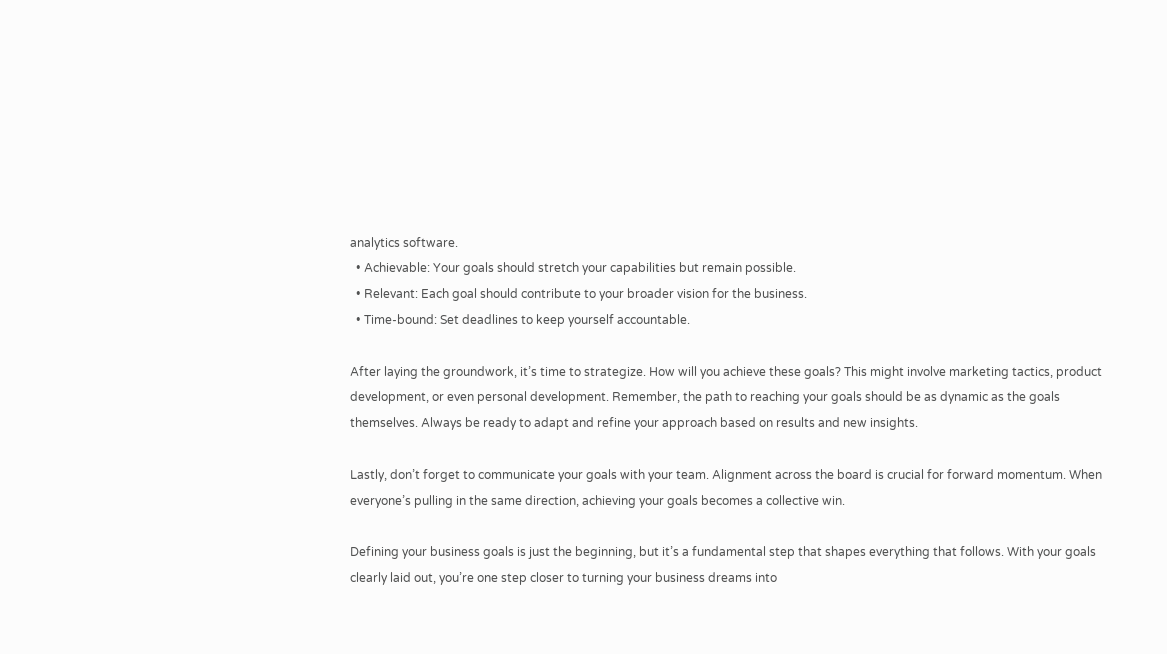analytics software.
  • Achievable: Your goals should stretch your capabilities but remain possible.
  • Relevant: Each goal should contribute to your broader vision for the business.
  • Time-bound: Set deadlines to keep yourself accountable.

After laying the groundwork, it’s time to strategize. How will you achieve these goals? This might involve marketing tactics, product development, or even personal development. Remember, the path to reaching your goals should be as dynamic as the goals themselves. Always be ready to adapt and refine your approach based on results and new insights.

Lastly, don’t forget to communicate your goals with your team. Alignment across the board is crucial for forward momentum. When everyone’s pulling in the same direction, achieving your goals becomes a collective win.

Defining your business goals is just the beginning, but it’s a fundamental step that shapes everything that follows. With your goals clearly laid out, you’re one step closer to turning your business dreams into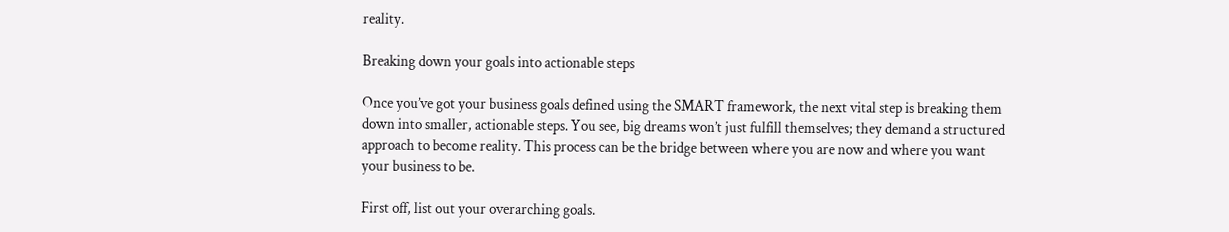reality.

Breaking down your goals into actionable steps

Once you’ve got your business goals defined using the SMART framework, the next vital step is breaking them down into smaller, actionable steps. You see, big dreams won’t just fulfill themselves; they demand a structured approach to become reality. This process can be the bridge between where you are now and where you want your business to be.

First off, list out your overarching goals.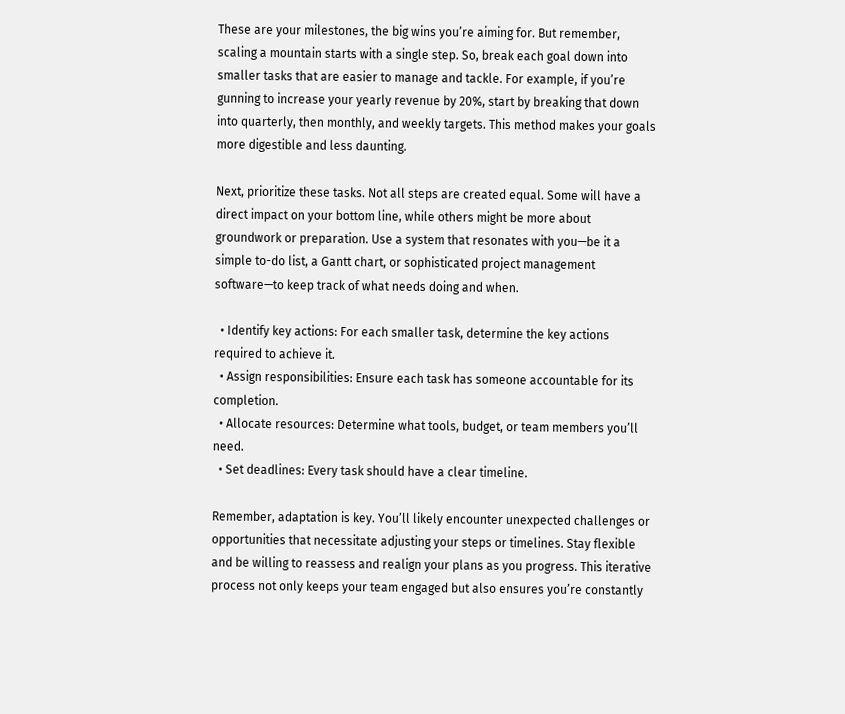These are your milestones, the big wins you’re aiming for. But remember, scaling a mountain starts with a single step. So, break each goal down into smaller tasks that are easier to manage and tackle. For example, if you’re gunning to increase your yearly revenue by 20%, start by breaking that down into quarterly, then monthly, and weekly targets. This method makes your goals more digestible and less daunting.

Next, prioritize these tasks. Not all steps are created equal. Some will have a direct impact on your bottom line, while others might be more about groundwork or preparation. Use a system that resonates with you—be it a simple to-do list, a Gantt chart, or sophisticated project management software—to keep track of what needs doing and when.

  • Identify key actions: For each smaller task, determine the key actions required to achieve it.
  • Assign responsibilities: Ensure each task has someone accountable for its completion.
  • Allocate resources: Determine what tools, budget, or team members you’ll need.
  • Set deadlines: Every task should have a clear timeline.

Remember, adaptation is key. You’ll likely encounter unexpected challenges or opportunities that necessitate adjusting your steps or timelines. Stay flexible and be willing to reassess and realign your plans as you progress. This iterative process not only keeps your team engaged but also ensures you’re constantly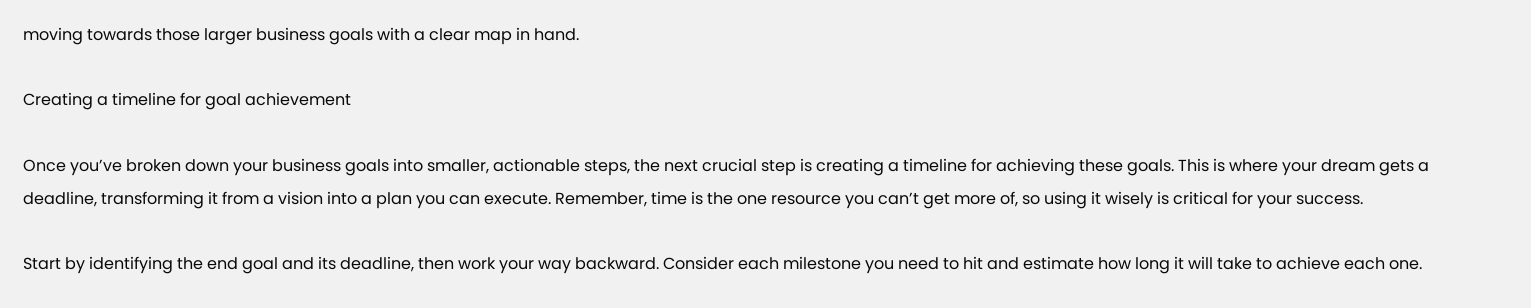moving towards those larger business goals with a clear map in hand.

Creating a timeline for goal achievement

Once you’ve broken down your business goals into smaller, actionable steps, the next crucial step is creating a timeline for achieving these goals. This is where your dream gets a deadline, transforming it from a vision into a plan you can execute. Remember, time is the one resource you can’t get more of, so using it wisely is critical for your success.

Start by identifying the end goal and its deadline, then work your way backward. Consider each milestone you need to hit and estimate how long it will take to achieve each one.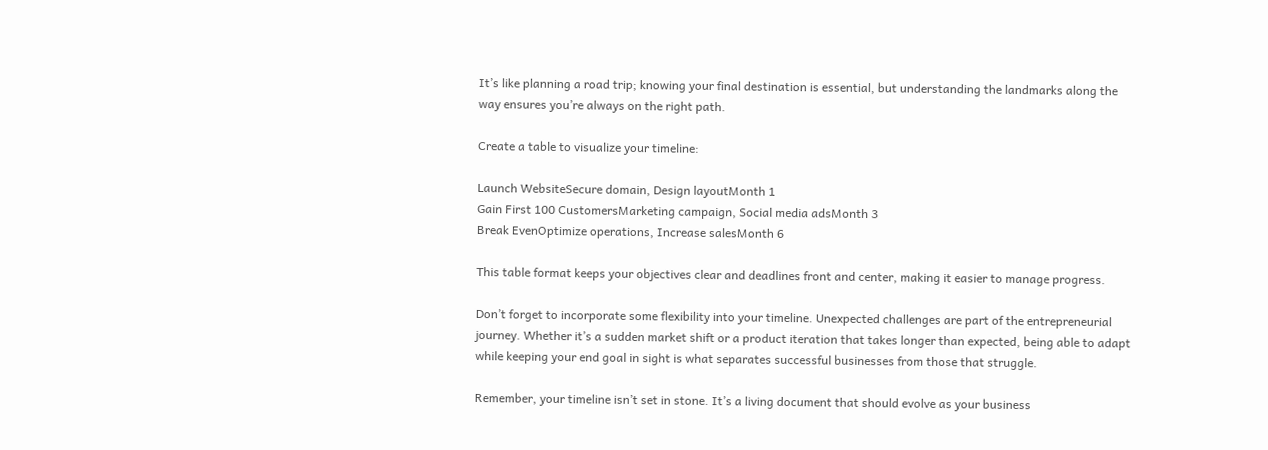It’s like planning a road trip; knowing your final destination is essential, but understanding the landmarks along the way ensures you’re always on the right path.

Create a table to visualize your timeline:

Launch WebsiteSecure domain, Design layoutMonth 1
Gain First 100 CustomersMarketing campaign, Social media adsMonth 3
Break EvenOptimize operations, Increase salesMonth 6

This table format keeps your objectives clear and deadlines front and center, making it easier to manage progress.

Don’t forget to incorporate some flexibility into your timeline. Unexpected challenges are part of the entrepreneurial journey. Whether it’s a sudden market shift or a product iteration that takes longer than expected, being able to adapt while keeping your end goal in sight is what separates successful businesses from those that struggle.

Remember, your timeline isn’t set in stone. It’s a living document that should evolve as your business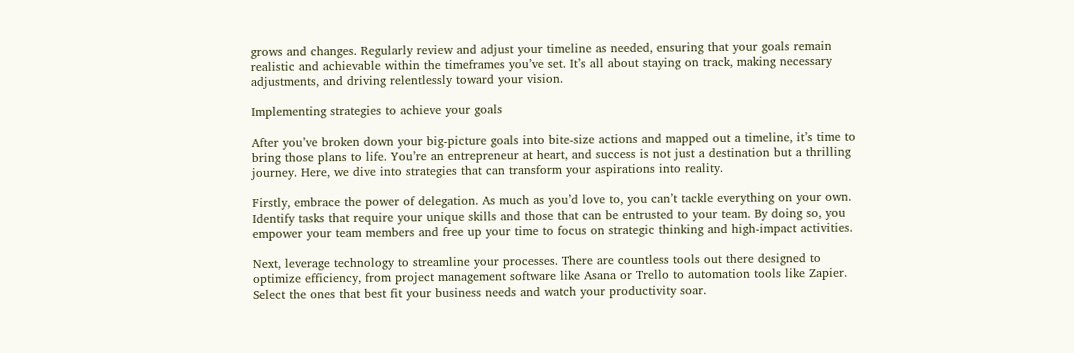grows and changes. Regularly review and adjust your timeline as needed, ensuring that your goals remain realistic and achievable within the timeframes you’ve set. It’s all about staying on track, making necessary adjustments, and driving relentlessly toward your vision.

Implementing strategies to achieve your goals

After you’ve broken down your big-picture goals into bite-size actions and mapped out a timeline, it’s time to bring those plans to life. You’re an entrepreneur at heart, and success is not just a destination but a thrilling journey. Here, we dive into strategies that can transform your aspirations into reality.

Firstly, embrace the power of delegation. As much as you’d love to, you can’t tackle everything on your own. Identify tasks that require your unique skills and those that can be entrusted to your team. By doing so, you empower your team members and free up your time to focus on strategic thinking and high-impact activities.

Next, leverage technology to streamline your processes. There are countless tools out there designed to optimize efficiency, from project management software like Asana or Trello to automation tools like Zapier. Select the ones that best fit your business needs and watch your productivity soar.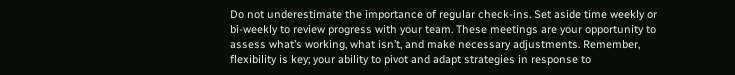Do not underestimate the importance of regular check-ins. Set aside time weekly or bi-weekly to review progress with your team. These meetings are your opportunity to assess what’s working, what isn’t, and make necessary adjustments. Remember, flexibility is key; your ability to pivot and adapt strategies in response to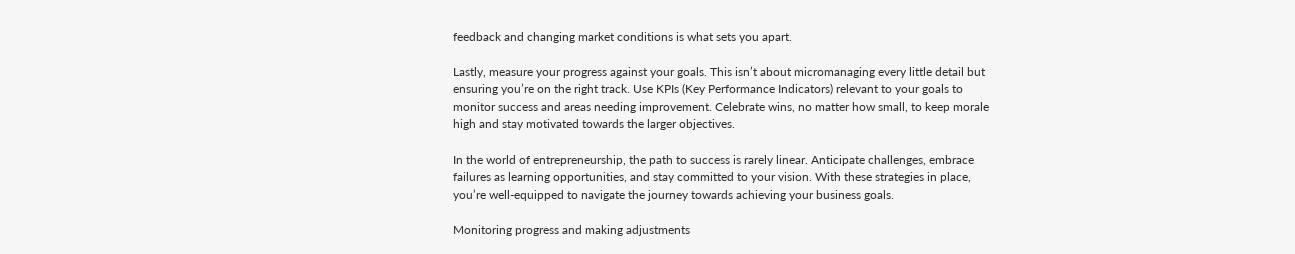feedback and changing market conditions is what sets you apart.

Lastly, measure your progress against your goals. This isn’t about micromanaging every little detail but ensuring you’re on the right track. Use KPIs (Key Performance Indicators) relevant to your goals to monitor success and areas needing improvement. Celebrate wins, no matter how small, to keep morale high and stay motivated towards the larger objectives.

In the world of entrepreneurship, the path to success is rarely linear. Anticipate challenges, embrace failures as learning opportunities, and stay committed to your vision. With these strategies in place, you’re well-equipped to navigate the journey towards achieving your business goals.

Monitoring progress and making adjustments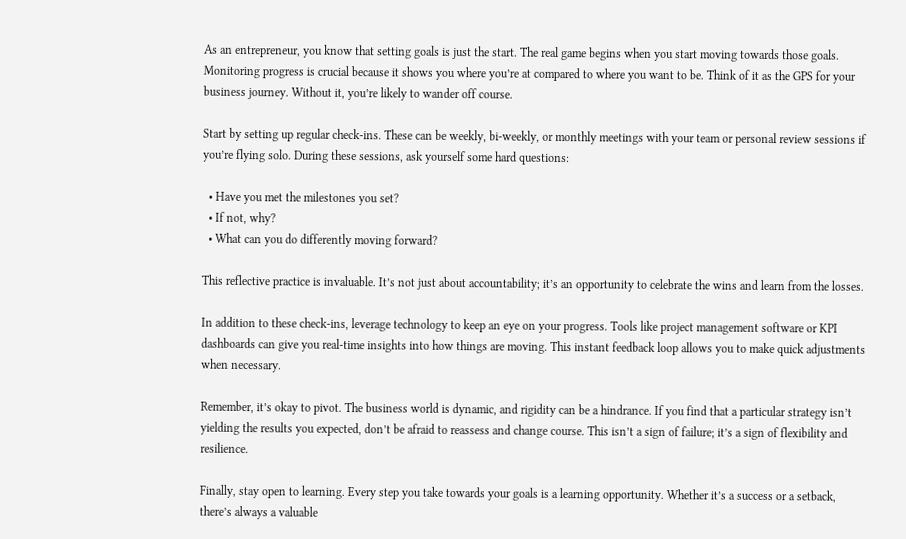As an entrepreneur, you know that setting goals is just the start. The real game begins when you start moving towards those goals. Monitoring progress is crucial because it shows you where you’re at compared to where you want to be. Think of it as the GPS for your business journey. Without it, you’re likely to wander off course.

Start by setting up regular check-ins. These can be weekly, bi-weekly, or monthly meetings with your team or personal review sessions if you’re flying solo. During these sessions, ask yourself some hard questions:

  • Have you met the milestones you set?
  • If not, why?
  • What can you do differently moving forward?

This reflective practice is invaluable. It’s not just about accountability; it’s an opportunity to celebrate the wins and learn from the losses.

In addition to these check-ins, leverage technology to keep an eye on your progress. Tools like project management software or KPI dashboards can give you real-time insights into how things are moving. This instant feedback loop allows you to make quick adjustments when necessary.

Remember, it’s okay to pivot. The business world is dynamic, and rigidity can be a hindrance. If you find that a particular strategy isn’t yielding the results you expected, don’t be afraid to reassess and change course. This isn’t a sign of failure; it’s a sign of flexibility and resilience.

Finally, stay open to learning. Every step you take towards your goals is a learning opportunity. Whether it’s a success or a setback, there’s always a valuable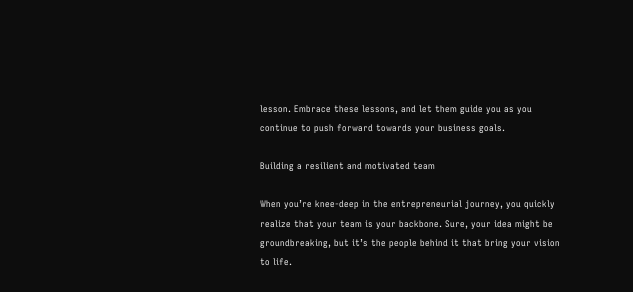lesson. Embrace these lessons, and let them guide you as you continue to push forward towards your business goals.

Building a resilient and motivated team

When you’re knee-deep in the entrepreneurial journey, you quickly realize that your team is your backbone. Sure, your idea might be groundbreaking, but it’s the people behind it that bring your vision to life.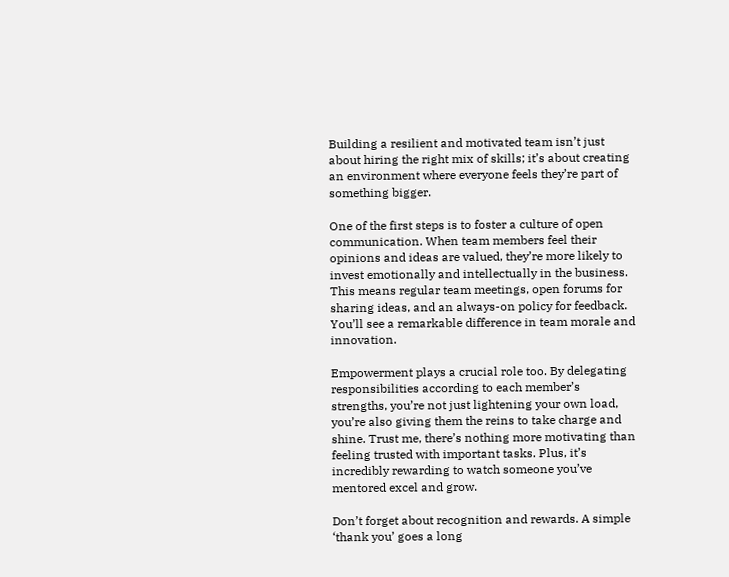Building a resilient and motivated team isn’t just about hiring the right mix of skills; it’s about creating an environment where everyone feels they’re part of something bigger.

One of the first steps is to foster a culture of open communication. When team members feel their opinions and ideas are valued, they’re more likely to invest emotionally and intellectually in the business. This means regular team meetings, open forums for sharing ideas, and an always-on policy for feedback. You’ll see a remarkable difference in team morale and innovation.

Empowerment plays a crucial role too. By delegating responsibilities according to each member’s strengths, you’re not just lightening your own load, you’re also giving them the reins to take charge and shine. Trust me, there’s nothing more motivating than feeling trusted with important tasks. Plus, it’s incredibly rewarding to watch someone you’ve mentored excel and grow.

Don’t forget about recognition and rewards. A simple ‘thank you’ goes a long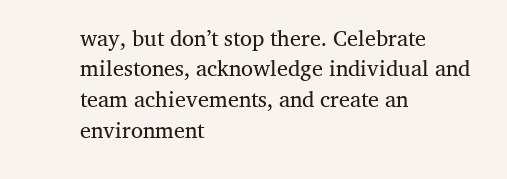way, but don’t stop there. Celebrate milestones, acknowledge individual and team achievements, and create an environment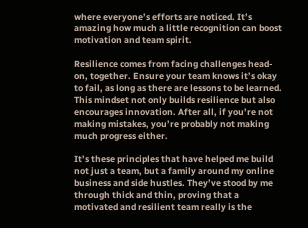where everyone’s efforts are noticed. It’s amazing how much a little recognition can boost motivation and team spirit.

Resilience comes from facing challenges head-on, together. Ensure your team knows it’s okay to fail, as long as there are lessons to be learned. This mindset not only builds resilience but also encourages innovation. After all, if you’re not making mistakes, you’re probably not making much progress either.

It’s these principles that have helped me build not just a team, but a family around my online business and side hustles. They’ve stood by me through thick and thin, proving that a motivated and resilient team really is the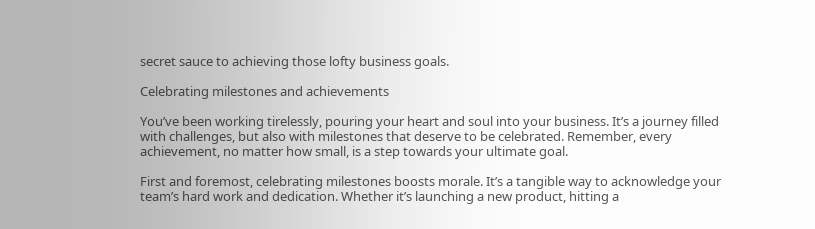secret sauce to achieving those lofty business goals.

Celebrating milestones and achievements

You’ve been working tirelessly, pouring your heart and soul into your business. It’s a journey filled with challenges, but also with milestones that deserve to be celebrated. Remember, every achievement, no matter how small, is a step towards your ultimate goal.

First and foremost, celebrating milestones boosts morale. It’s a tangible way to acknowledge your team’s hard work and dedication. Whether it’s launching a new product, hitting a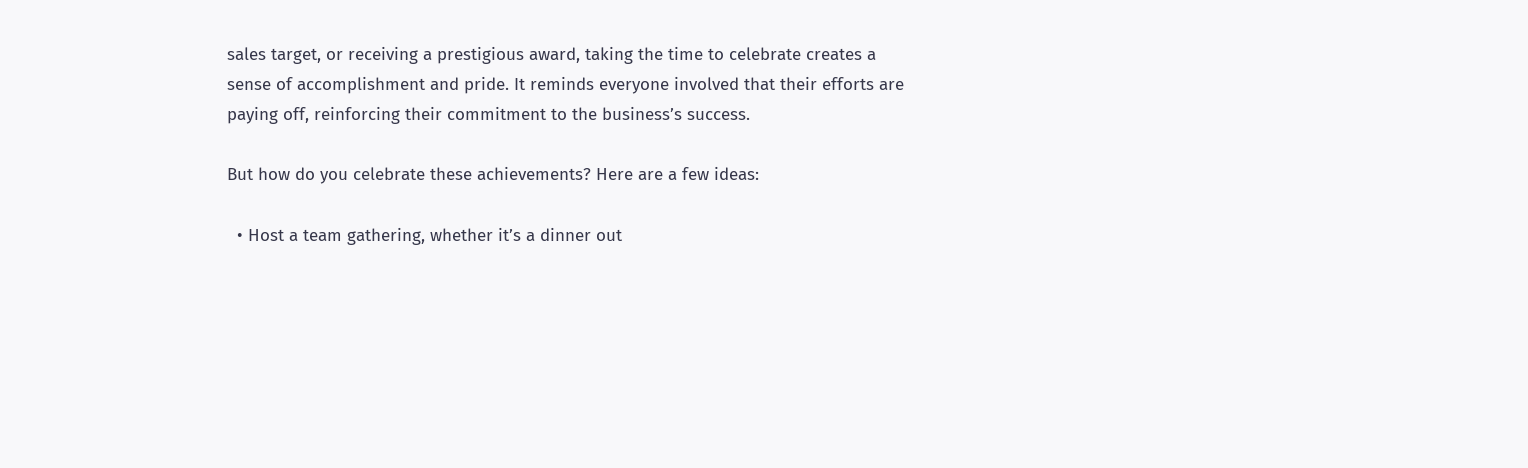sales target, or receiving a prestigious award, taking the time to celebrate creates a sense of accomplishment and pride. It reminds everyone involved that their efforts are paying off, reinforcing their commitment to the business’s success.

But how do you celebrate these achievements? Here are a few ideas:

  • Host a team gathering, whether it’s a dinner out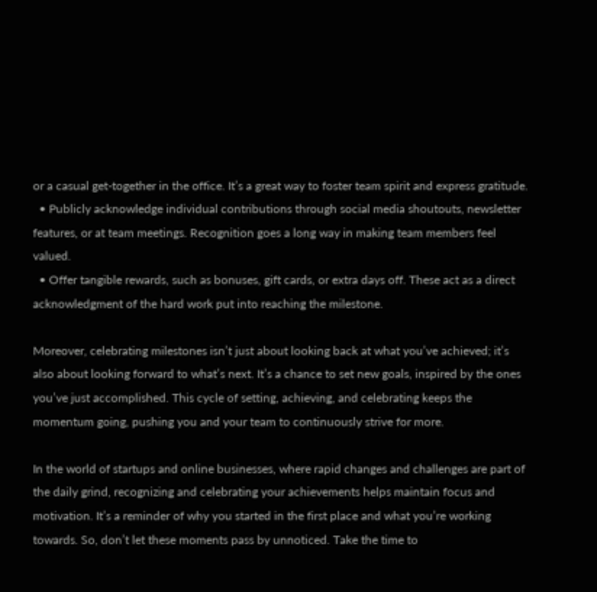or a casual get-together in the office. It’s a great way to foster team spirit and express gratitude.
  • Publicly acknowledge individual contributions through social media shoutouts, newsletter features, or at team meetings. Recognition goes a long way in making team members feel valued.
  • Offer tangible rewards, such as bonuses, gift cards, or extra days off. These act as a direct acknowledgment of the hard work put into reaching the milestone.

Moreover, celebrating milestones isn’t just about looking back at what you’ve achieved; it’s also about looking forward to what’s next. It’s a chance to set new goals, inspired by the ones you’ve just accomplished. This cycle of setting, achieving, and celebrating keeps the momentum going, pushing you and your team to continuously strive for more.

In the world of startups and online businesses, where rapid changes and challenges are part of the daily grind, recognizing and celebrating your achievements helps maintain focus and motivation. It’s a reminder of why you started in the first place and what you’re working towards. So, don’t let these moments pass by unnoticed. Take the time to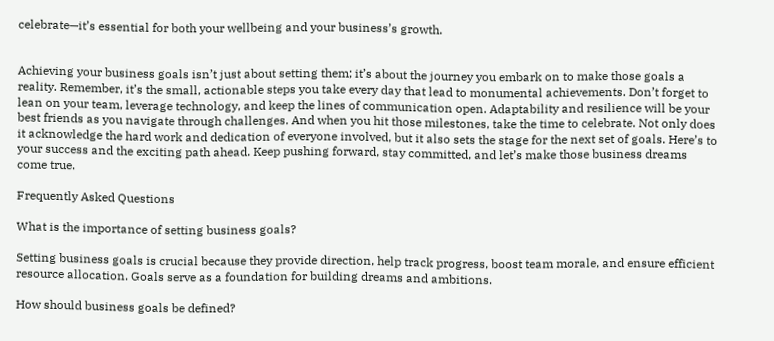celebrate—it’s essential for both your wellbeing and your business’s growth.


Achieving your business goals isn’t just about setting them; it’s about the journey you embark on to make those goals a reality. Remember, it’s the small, actionable steps you take every day that lead to monumental achievements. Don’t forget to lean on your team, leverage technology, and keep the lines of communication open. Adaptability and resilience will be your best friends as you navigate through challenges. And when you hit those milestones, take the time to celebrate. Not only does it acknowledge the hard work and dedication of everyone involved, but it also sets the stage for the next set of goals. Here’s to your success and the exciting path ahead. Keep pushing forward, stay committed, and let’s make those business dreams come true.

Frequently Asked Questions

What is the importance of setting business goals?

Setting business goals is crucial because they provide direction, help track progress, boost team morale, and ensure efficient resource allocation. Goals serve as a foundation for building dreams and ambitions.

How should business goals be defined?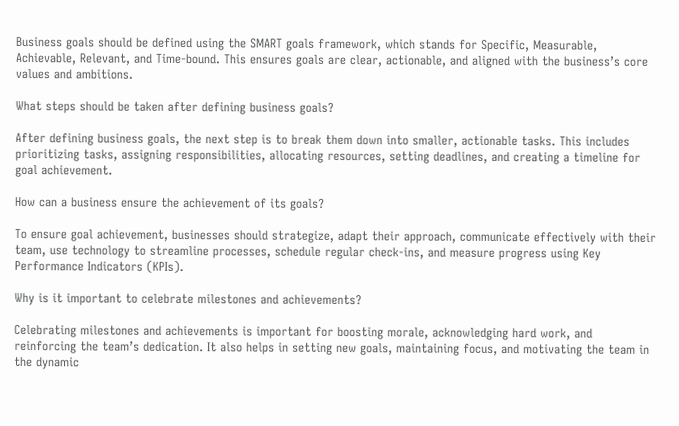Business goals should be defined using the SMART goals framework, which stands for Specific, Measurable, Achievable, Relevant, and Time-bound. This ensures goals are clear, actionable, and aligned with the business’s core values and ambitions.

What steps should be taken after defining business goals?

After defining business goals, the next step is to break them down into smaller, actionable tasks. This includes prioritizing tasks, assigning responsibilities, allocating resources, setting deadlines, and creating a timeline for goal achievement.

How can a business ensure the achievement of its goals?

To ensure goal achievement, businesses should strategize, adapt their approach, communicate effectively with their team, use technology to streamline processes, schedule regular check-ins, and measure progress using Key Performance Indicators (KPIs).

Why is it important to celebrate milestones and achievements?

Celebrating milestones and achievements is important for boosting morale, acknowledging hard work, and reinforcing the team’s dedication. It also helps in setting new goals, maintaining focus, and motivating the team in the dynamic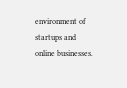environment of startups and online businesses.